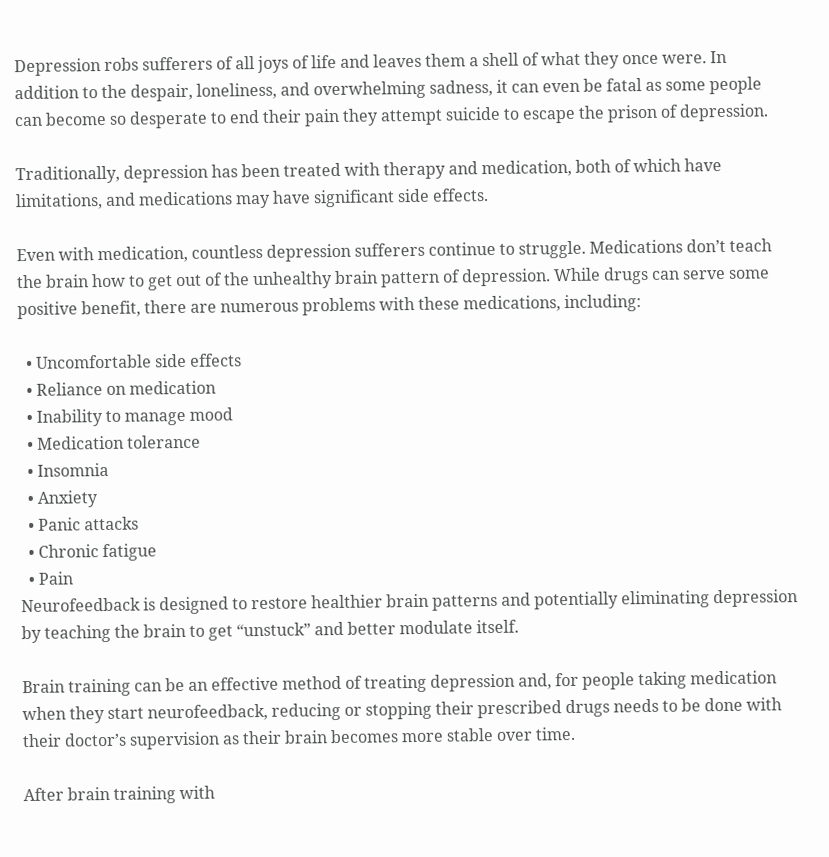Depression robs sufferers of all joys of life and leaves them a shell of what they once were. In addition to the despair, loneliness, and overwhelming sadness, it can even be fatal as some people can become so desperate to end their pain they attempt suicide to escape the prison of depression.

Traditionally, depression has been treated with therapy and medication, both of which have limitations, and medications may have significant side effects.

Even with medication, countless depression sufferers continue to struggle. Medications don’t teach the brain how to get out of the unhealthy brain pattern of depression. While drugs can serve some positive benefit, there are numerous problems with these medications, including:

  • Uncomfortable side effects
  • Reliance on medication
  • Inability to manage mood
  • Medication tolerance
  • Insomnia
  • Anxiety
  • Panic attacks
  • Chronic fatigue
  • Pain
Neurofeedback is designed to restore healthier brain patterns and potentially eliminating depression by teaching the brain to get “unstuck” and better modulate itself.

Brain training can be an effective method of treating depression and, for people taking medication when they start neurofeedback, reducing or stopping their prescribed drugs needs to be done with their doctor’s supervision as their brain becomes more stable over time.

After brain training with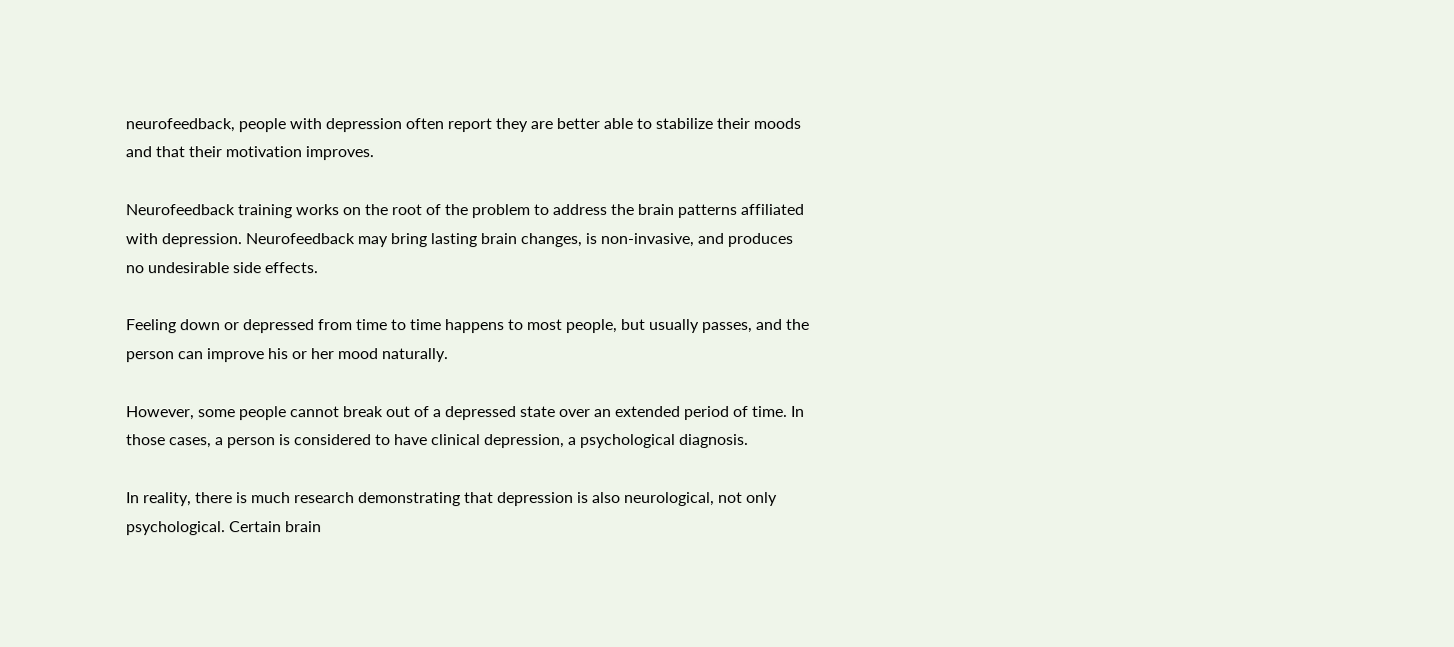neurofeedback, people with depression often report they are better able to stabilize their moods and that their motivation improves.

Neurofeedback training works on the root of the problem to address the brain patterns affiliated with depression. Neurofeedback may bring lasting brain changes, is non-invasive, and produces no undesirable side effects.

Feeling down or depressed from time to time happens to most people, but usually passes, and the person can improve his or her mood naturally.

However, some people cannot break out of a depressed state over an extended period of time. In those cases, a person is considered to have clinical depression, a psychological diagnosis.

In reality, there is much research demonstrating that depression is also neurological, not only psychological. Certain brain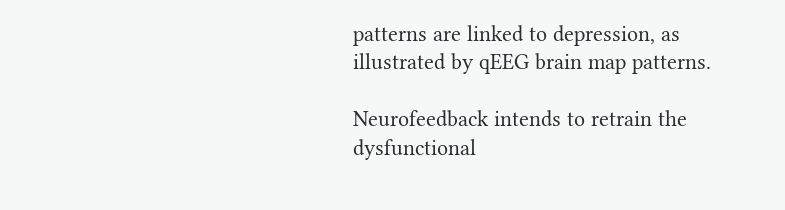patterns are linked to depression, as illustrated by qEEG brain map patterns.

Neurofeedback intends to retrain the dysfunctional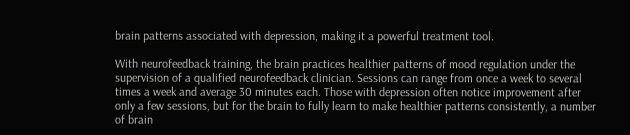brain patterns associated with depression, making it a powerful treatment tool.

With neurofeedback training, the brain practices healthier patterns of mood regulation under the supervision of a qualified neurofeedback clinician. Sessions can range from once a week to several times a week and average 30 minutes each. Those with depression often notice improvement after only a few sessions, but for the brain to fully learn to make healthier patterns consistently, a number of brain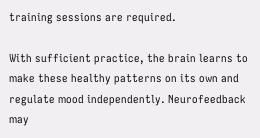training sessions are required.

With sufficient practice, the brain learns to make these healthy patterns on its own and regulate mood independently. Neurofeedback may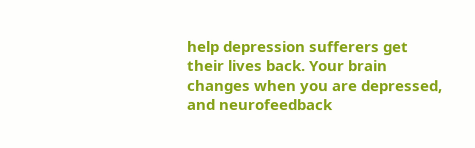help depression sufferers get their lives back. Your brain changes when you are depressed, and neurofeedback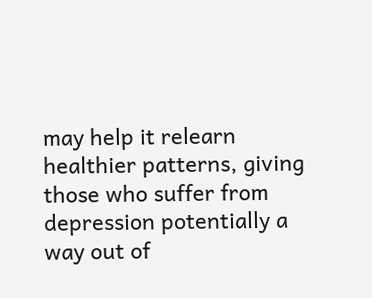may help it relearn healthier patterns, giving those who suffer from depression potentially a way out of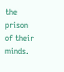the prison of their minds.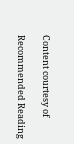Content courtesy of

Recommended Reading